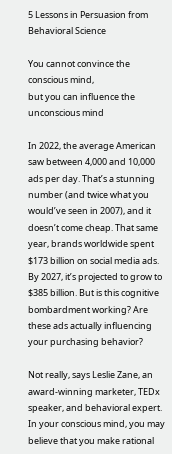5 Lessons in Persuasion from Behavioral Science

You cannot convince the conscious mind,
but you can influence the unconscious mind

In 2022, the average American saw between 4,000 and 10,000 ads per day. That’s a stunning number (and twice what you would’ve seen in 2007), and it doesn’t come cheap. That same year, brands worldwide spent $173 billion on social media ads. By 2027, it’s projected to grow to $385 billion. But is this cognitive bombardment working? Are these ads actually influencing your purchasing behavior?

Not really, says Leslie Zane, an award-winning marketer, TEDx speaker, and behavioral expert. In your conscious mind, you may believe that you make rational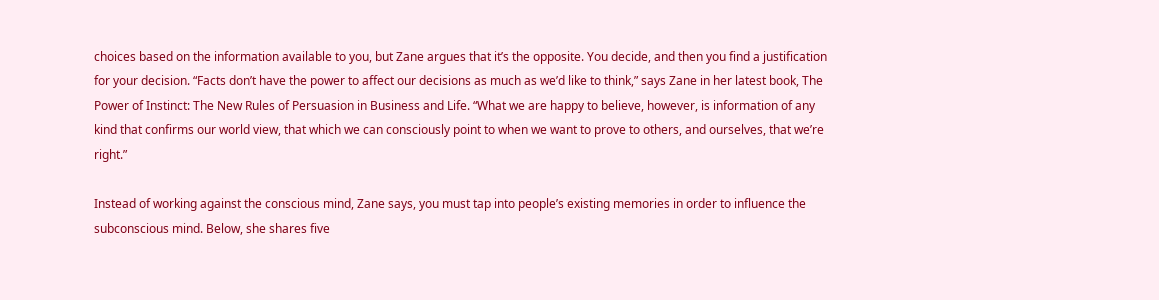choices based on the information available to you, but Zane argues that it’s the opposite. You decide, and then you find a justification for your decision. “Facts don’t have the power to affect our decisions as much as we’d like to think,” says Zane in her latest book, The Power of Instinct: The New Rules of Persuasion in Business and Life. “What we are happy to believe, however, is information of any kind that confirms our world view, that which we can consciously point to when we want to prove to others, and ourselves, that we’re right.”

Instead of working against the conscious mind, Zane says, you must tap into people’s existing memories in order to influence the subconscious mind. Below, she shares five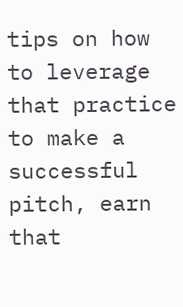tips on how to leverage that practice to make a successful pitch, earn that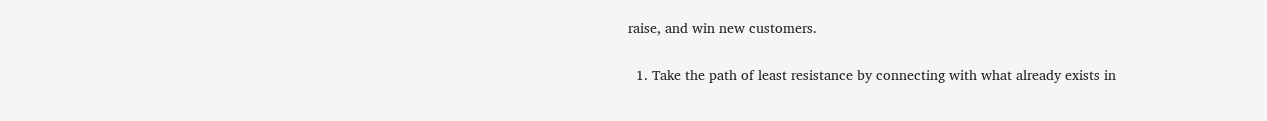raise, and win new customers.

  1. Take the path of least resistance by connecting with what already exists in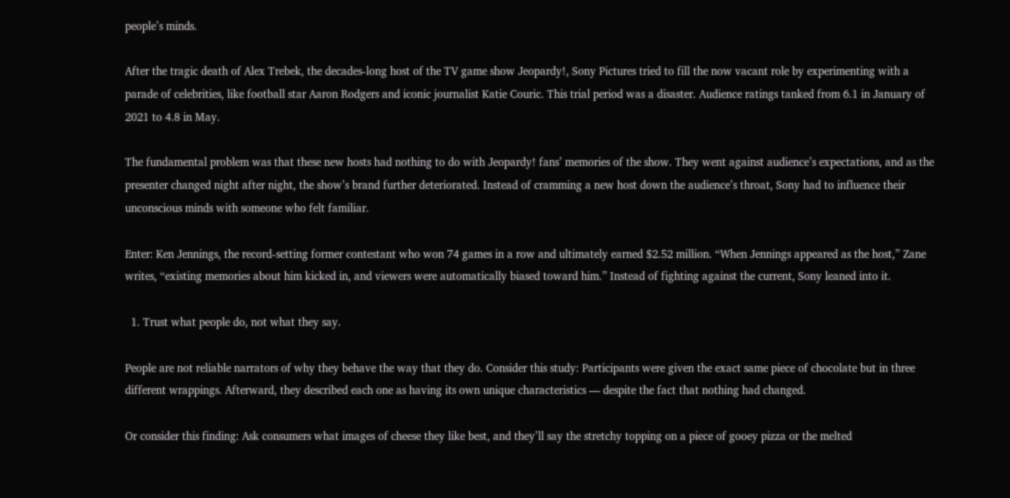people’s minds.

After the tragic death of Alex Trebek, the decades-long host of the TV game show Jeopardy!, Sony Pictures tried to fill the now vacant role by experimenting with a parade of celebrities, like football star Aaron Rodgers and iconic journalist Katie Couric. This trial period was a disaster. Audience ratings tanked from 6.1 in January of 2021 to 4.8 in May.

The fundamental problem was that these new hosts had nothing to do with Jeopardy! fans’ memories of the show. They went against audience’s expectations, and as the presenter changed night after night, the show’s brand further deteriorated. Instead of cramming a new host down the audience’s throat, Sony had to influence their unconscious minds with someone who felt familiar.

Enter: Ken Jennings, the record-setting former contestant who won 74 games in a row and ultimately earned $2.52 million. “When Jennings appeared as the host,” Zane writes, “existing memories about him kicked in, and viewers were automatically biased toward him.” Instead of fighting against the current, Sony leaned into it.

  1. Trust what people do, not what they say.

People are not reliable narrators of why they behave the way that they do. Consider this study: Participants were given the exact same piece of chocolate but in three different wrappings. Afterward, they described each one as having its own unique characteristics — despite the fact that nothing had changed.

Or consider this finding: Ask consumers what images of cheese they like best, and they’ll say the stretchy topping on a piece of gooey pizza or the melted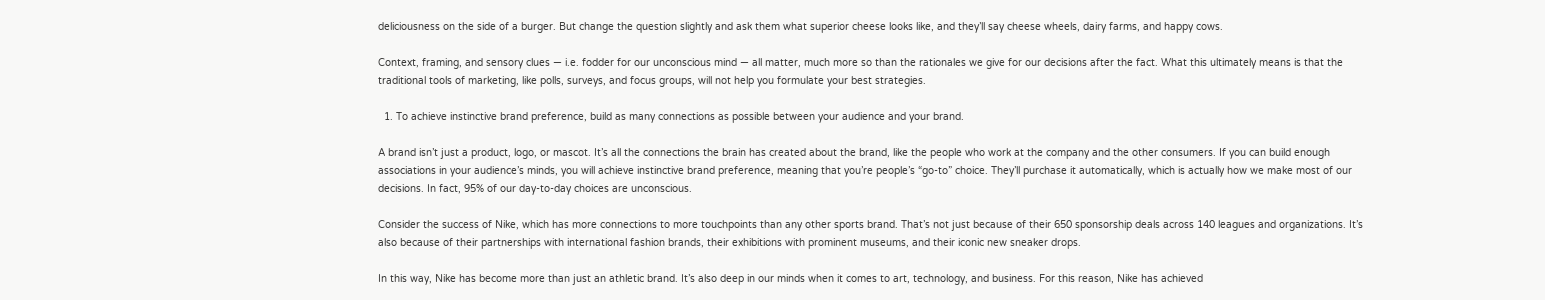deliciousness on the side of a burger. But change the question slightly and ask them what superior cheese looks like, and they’ll say cheese wheels, dairy farms, and happy cows.

Context, framing, and sensory clues — i.e. fodder for our unconscious mind — all matter, much more so than the rationales we give for our decisions after the fact. What this ultimately means is that the traditional tools of marketing, like polls, surveys, and focus groups, will not help you formulate your best strategies.

  1. To achieve instinctive brand preference, build as many connections as possible between your audience and your brand.

A brand isn’t just a product, logo, or mascot. It’s all the connections the brain has created about the brand, like the people who work at the company and the other consumers. If you can build enough associations in your audience’s minds, you will achieve instinctive brand preference, meaning that you’re people’s “go-to” choice. They’ll purchase it automatically, which is actually how we make most of our decisions. In fact, 95% of our day-to-day choices are unconscious.

Consider the success of Nike, which has more connections to more touchpoints than any other sports brand. That’s not just because of their 650 sponsorship deals across 140 leagues and organizations. It’s also because of their partnerships with international fashion brands, their exhibitions with prominent museums, and their iconic new sneaker drops.

In this way, Nike has become more than just an athletic brand. It’s also deep in our minds when it comes to art, technology, and business. For this reason, Nike has achieved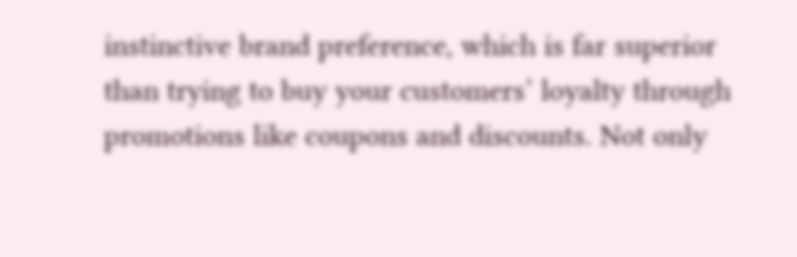instinctive brand preference, which is far superior than trying to buy your customers’ loyalty through promotions like coupons and discounts. Not only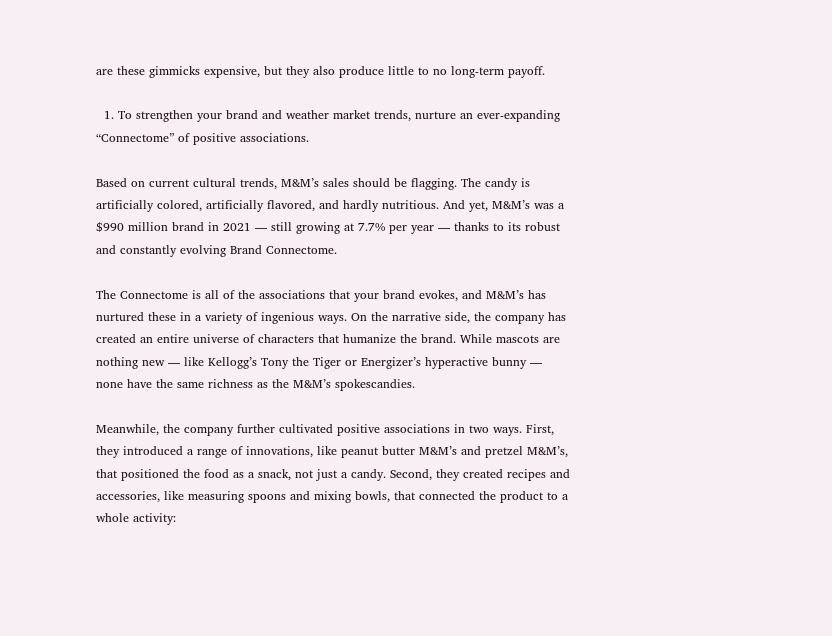are these gimmicks expensive, but they also produce little to no long-term payoff.

  1. To strengthen your brand and weather market trends, nurture an ever-expanding “Connectome” of positive associations.

Based on current cultural trends, M&M’s sales should be flagging. The candy is artificially colored, artificially flavored, and hardly nutritious. And yet, M&M’s was a $990 million brand in 2021 — still growing at 7.7% per year — thanks to its robust and constantly evolving Brand Connectome.

The Connectome is all of the associations that your brand evokes, and M&M’s has nurtured these in a variety of ingenious ways. On the narrative side, the company has created an entire universe of characters that humanize the brand. While mascots are nothing new — like Kellogg’s Tony the Tiger or Energizer’s hyperactive bunny — none have the same richness as the M&M’s spokescandies.

Meanwhile, the company further cultivated positive associations in two ways. First, they introduced a range of innovations, like peanut butter M&M’s and pretzel M&M’s, that positioned the food as a snack, not just a candy. Second, they created recipes and accessories, like measuring spoons and mixing bowls, that connected the product to a whole activity: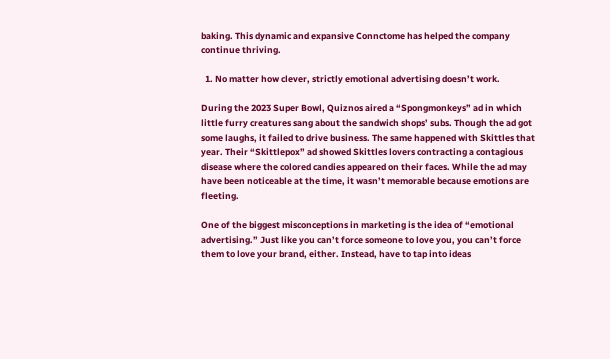baking. This dynamic and expansive Connctome has helped the company continue thriving.

  1. No matter how clever, strictly emotional advertising doesn’t work.

During the 2023 Super Bowl, Quiznos aired a “Spongmonkeys” ad in which little furry creatures sang about the sandwich shops’ subs. Though the ad got some laughs, it failed to drive business. The same happened with Skittles that year. Their “Skittlepox” ad showed Skittles lovers contracting a contagious disease where the colored candies appeared on their faces. While the ad may have been noticeable at the time, it wasn’t memorable because emotions are fleeting.

One of the biggest misconceptions in marketing is the idea of “emotional advertising.” Just like you can’t force someone to love you, you can’t force them to love your brand, either. Instead, have to tap into ideas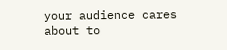your audience cares about to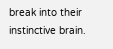break into their instinctive brain.